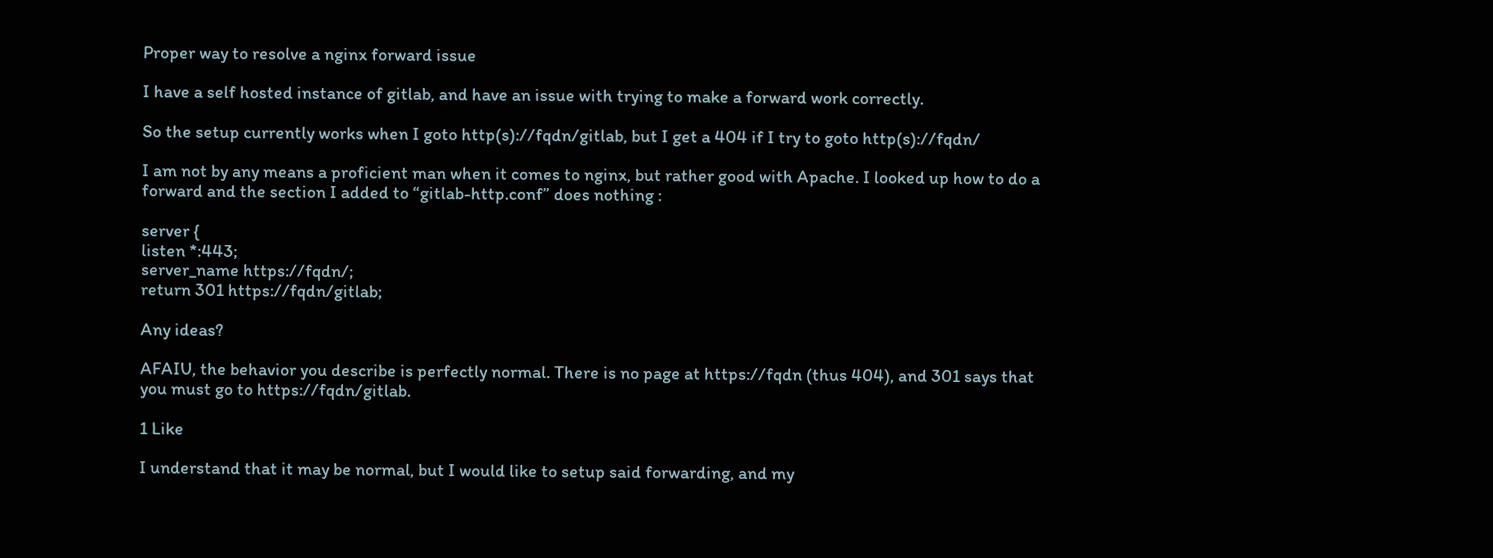Proper way to resolve a nginx forward issue

I have a self hosted instance of gitlab, and have an issue with trying to make a forward work correctly.

So the setup currently works when I goto http(s)://fqdn/gitlab, but I get a 404 if I try to goto http(s)://fqdn/

I am not by any means a proficient man when it comes to nginx, but rather good with Apache. I looked up how to do a forward and the section I added to “gitlab-http.conf” does nothing :

server {
listen *:443;
server_name https://fqdn/;
return 301 https://fqdn/gitlab;

Any ideas?

AFAIU, the behavior you describe is perfectly normal. There is no page at https://fqdn (thus 404), and 301 says that you must go to https://fqdn/gitlab.

1 Like

I understand that it may be normal, but I would like to setup said forwarding, and my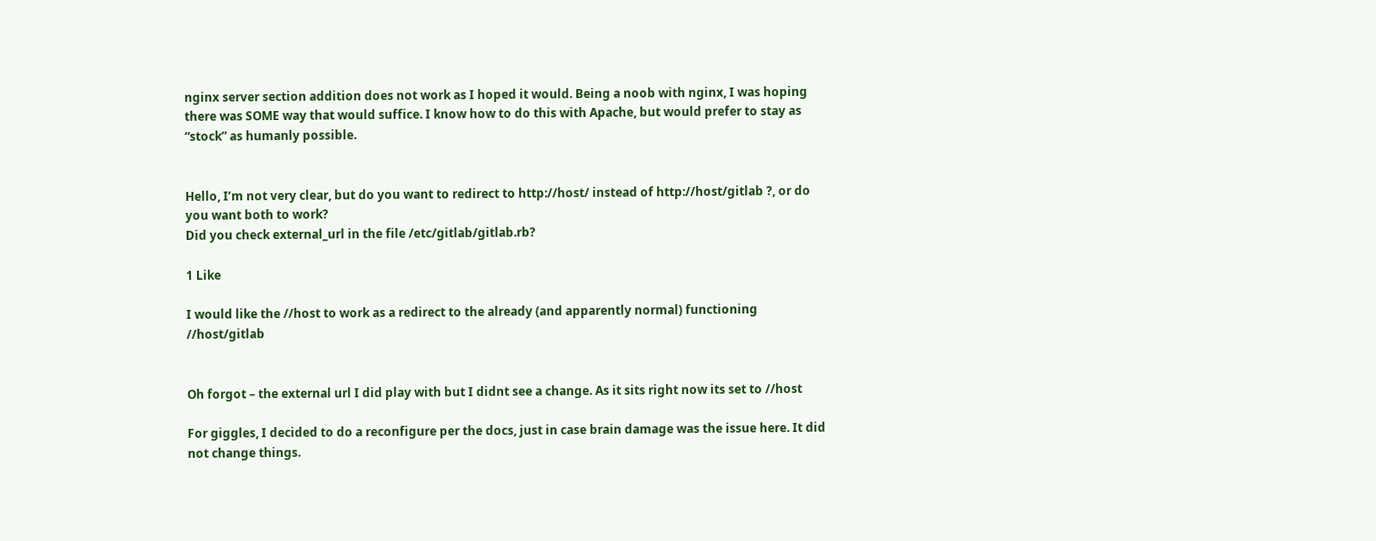nginx server section addition does not work as I hoped it would. Being a noob with nginx, I was hoping there was SOME way that would suffice. I know how to do this with Apache, but would prefer to stay as “stock” as humanly possible.


Hello, I’m not very clear, but do you want to redirect to http://host/ instead of http://host/gitlab ?, or do you want both to work?
Did you check external_url in the file /etc/gitlab/gitlab.rb?

1 Like

I would like the //host to work as a redirect to the already (and apparently normal) functioning //host/gitlab


Oh forgot – the external url I did play with but I didnt see a change. As it sits right now its set to //host

For giggles, I decided to do a reconfigure per the docs, just in case brain damage was the issue here. It did not change things.